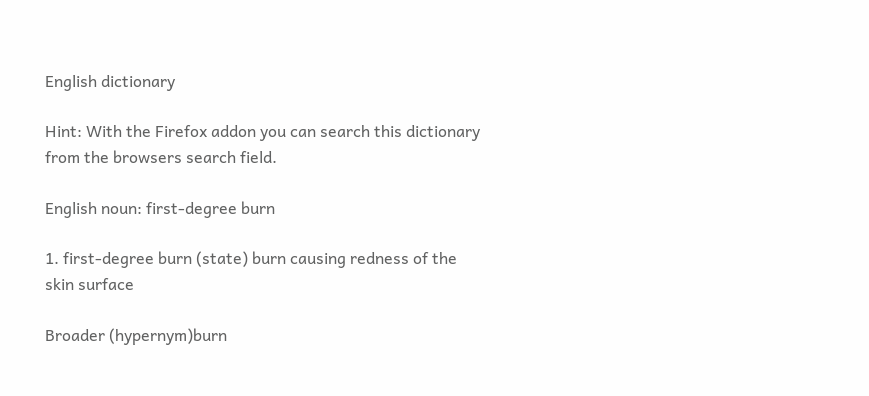English dictionary

Hint: With the Firefox addon you can search this dictionary from the browsers search field.

English noun: first-degree burn

1. first-degree burn (state) burn causing redness of the skin surface

Broader (hypernym)burn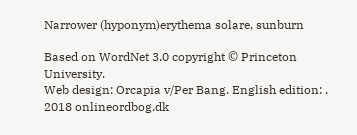Narrower (hyponym)erythema solare, sunburn

Based on WordNet 3.0 copyright © Princeton University.
Web design: Orcapia v/Per Bang. English edition: .
2018 onlineordbog.dk